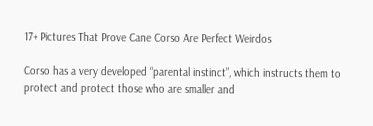17+ Pictures That Prove Cane Corso Are Perfect Weirdos

Corso has a very developed “parental instinct”, which instructs them to protect and protect those who are smaller and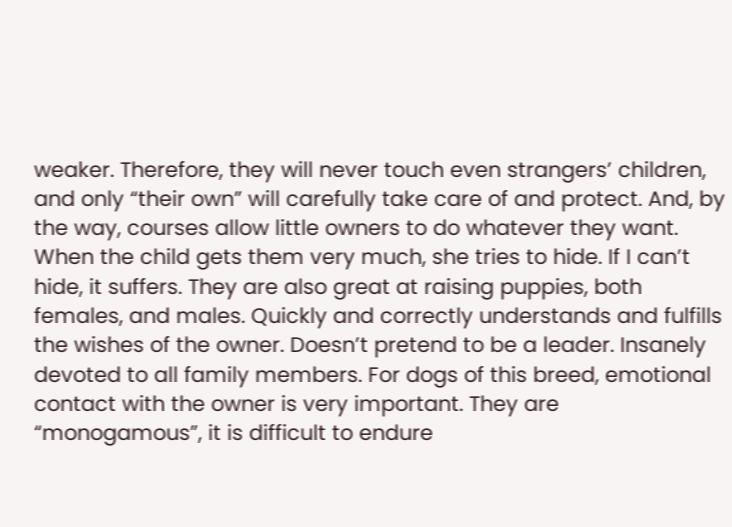weaker. Therefore, they will never touch even strangers’ children, and only “their own” will carefully take care of and protect. And, by the way, courses allow little owners to do whatever they want. When the child gets them very much, she tries to hide. If I can’t hide, it suffers. They are also great at raising puppies, both females, and males. Quickly and correctly understands and fulfills the wishes of the owner. Doesn’t pretend to be a leader. Insanely devoted to all family members. For dogs of this breed, emotional contact with the owner is very important. They are “monogamous”, it is difficult to endure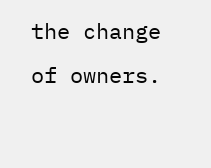the change of owners.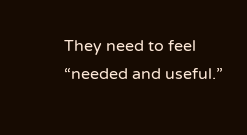They need to feel “needed and useful.”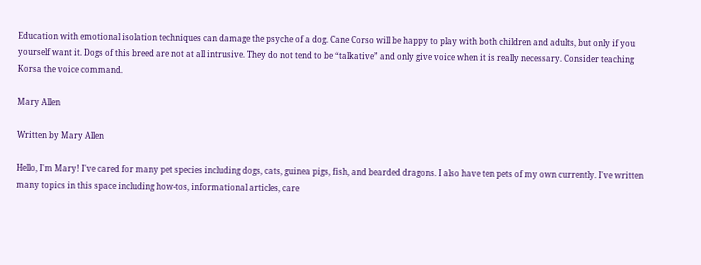Education with emotional isolation techniques can damage the psyche of a dog. Cane Corso will be happy to play with both children and adults, but only if you yourself want it. Dogs of this breed are not at all intrusive. They do not tend to be “talkative” and only give voice when it is really necessary. Consider teaching Korsa the voice command.

Mary Allen

Written by Mary Allen

Hello, I'm Mary! I've cared for many pet species including dogs, cats, guinea pigs, fish, and bearded dragons. I also have ten pets of my own currently. I've written many topics in this space including how-tos, informational articles, care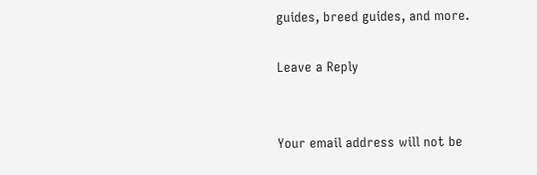guides, breed guides, and more.

Leave a Reply


Your email address will not be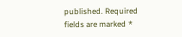published. Required fields are marked *